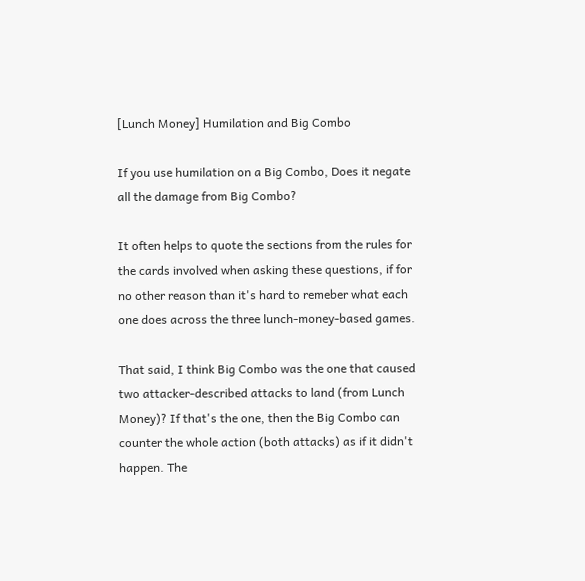[Lunch Money] Humilation and Big Combo

If you use humilation on a Big Combo, Does it negate all the damage from Big Combo?

It often helps to quote the sections from the rules for the cards involved when asking these questions, if for no other reason than it's hard to remeber what each one does across the three lunch-money-based games.

That said, I think Big Combo was the one that caused two attacker-described attacks to land (from Lunch Money)? If that's the one, then the Big Combo can counter the whole action (both attacks) as if it didn't happen. The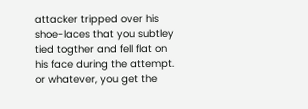attacker tripped over his shoe-laces that you subtley tied togther and fell flat on his face during the attempt. or whatever, you get the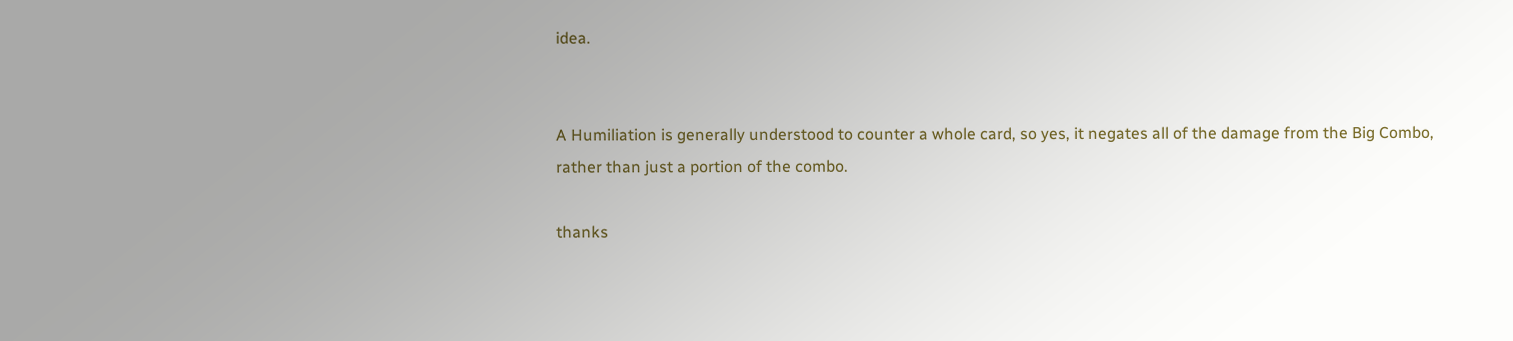idea.


A Humiliation is generally understood to counter a whole card, so yes, it negates all of the damage from the Big Combo, rather than just a portion of the combo.

thanks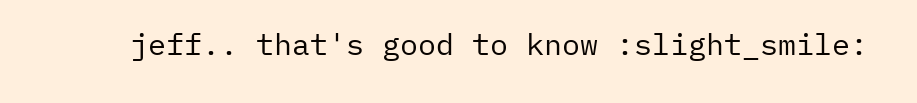jeff.. that's good to know :slight_smile: